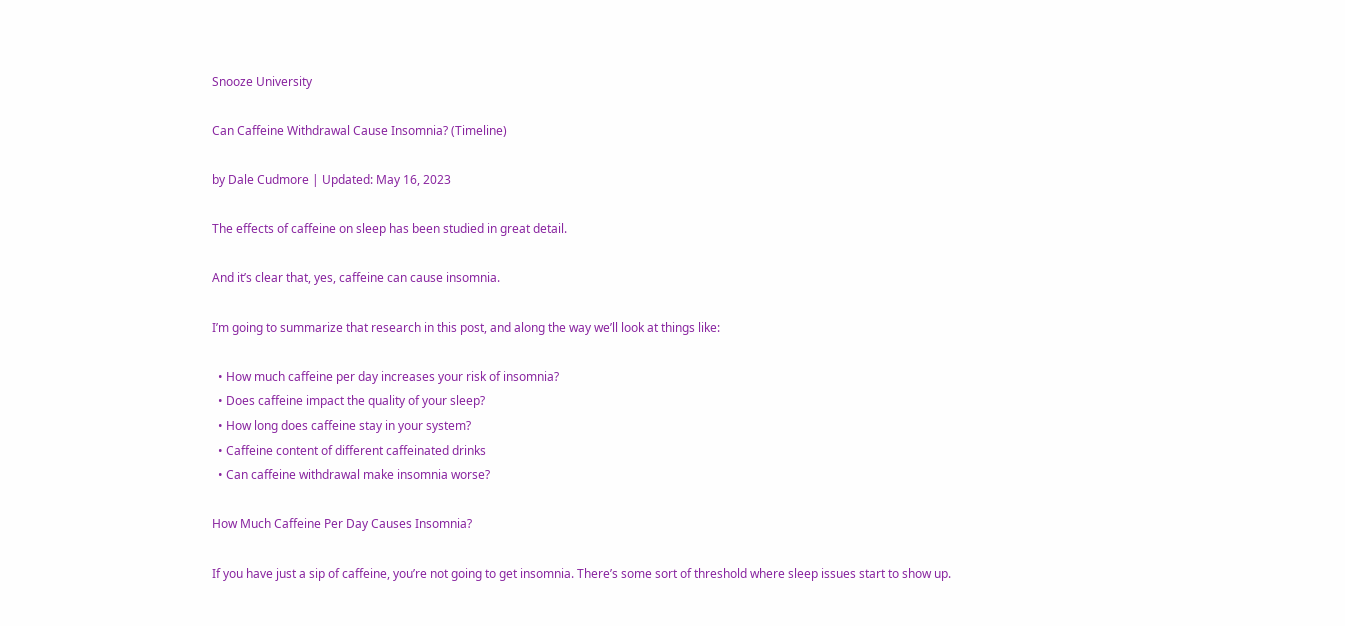Snooze University

Can Caffeine Withdrawal Cause Insomnia? (Timeline)

by Dale Cudmore | Updated: May 16, 2023

The effects of caffeine on sleep has been studied in great detail.

And it’s clear that, yes, caffeine can cause insomnia.

I’m going to summarize that research in this post, and along the way we’ll look at things like:

  • How much caffeine per day increases your risk of insomnia?
  • Does caffeine impact the quality of your sleep?
  • How long does caffeine stay in your system?
  • Caffeine content of different caffeinated drinks
  • Can caffeine withdrawal make insomnia worse?

How Much Caffeine Per Day Causes Insomnia?

If you have just a sip of caffeine, you’re not going to get insomnia. There’s some sort of threshold where sleep issues start to show up.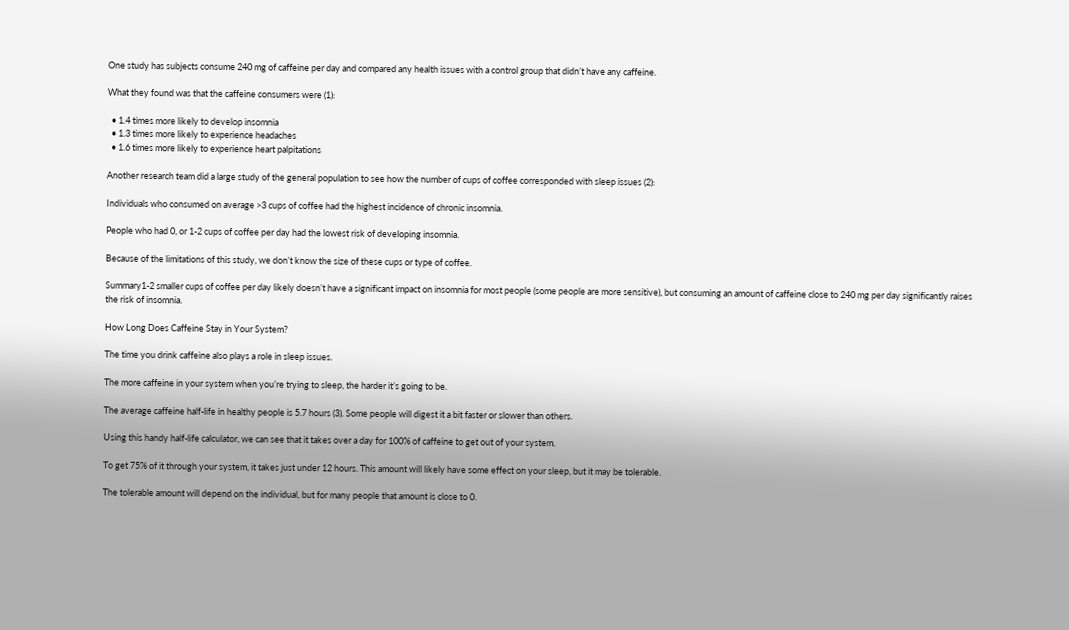One study has subjects consume 240 mg of caffeine per day and compared any health issues with a control group that didn’t have any caffeine.

What they found was that the caffeine consumers were (1):

  • 1.4 times more likely to develop insomnia
  • 1.3 times more likely to experience headaches
  • 1.6 times more likely to experience heart palpitations

Another research team did a large study of the general population to see how the number of cups of coffee corresponded with sleep issues (2):

Individuals who consumed on average >3 cups of coffee had the highest incidence of chronic insomnia.

People who had 0, or 1-2 cups of coffee per day had the lowest risk of developing insomnia.

Because of the limitations of this study, we don’t know the size of these cups or type of coffee.

Summary1-2 smaller cups of coffee per day likely doesn’t have a significant impact on insomnia for most people (some people are more sensitive), but consuming an amount of caffeine close to 240 mg per day significantly raises the risk of insomnia.

How Long Does Caffeine Stay in Your System?

The time you drink caffeine also plays a role in sleep issues.

The more caffeine in your system when you’re trying to sleep, the harder it’s going to be.

The average caffeine half-life in healthy people is 5.7 hours (3). Some people will digest it a bit faster or slower than others.

Using this handy half-life calculator, we can see that it takes over a day for 100% of caffeine to get out of your system.

To get 75% of it through your system, it takes just under 12 hours. This amount will likely have some effect on your sleep, but it may be tolerable.

The tolerable amount will depend on the individual, but for many people that amount is close to 0.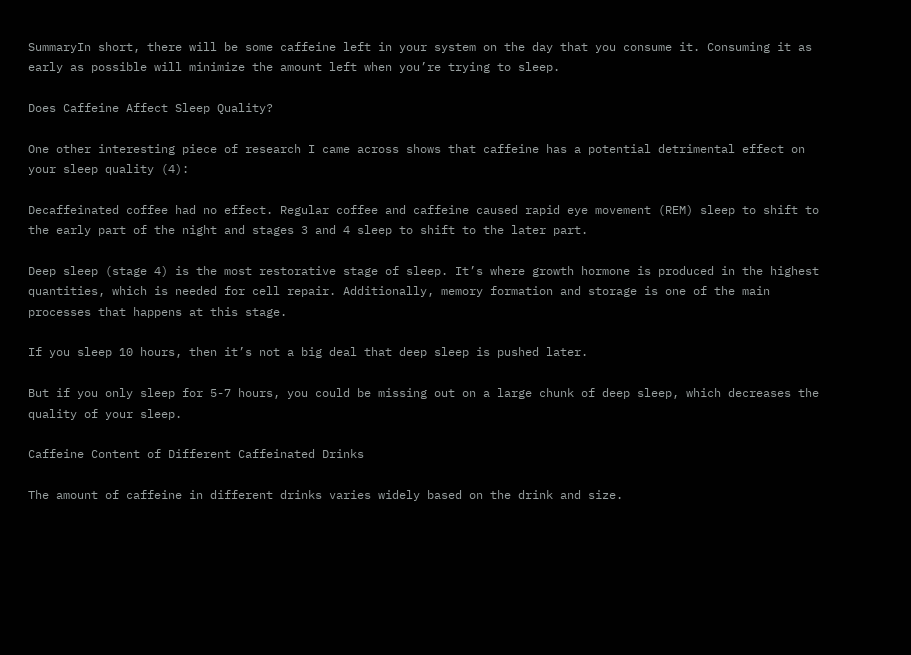SummaryIn short, there will be some caffeine left in your system on the day that you consume it. Consuming it as early as possible will minimize the amount left when you’re trying to sleep.

Does Caffeine Affect Sleep Quality?

One other interesting piece of research I came across shows that caffeine has a potential detrimental effect on your sleep quality (4):

Decaffeinated coffee had no effect. Regular coffee and caffeine caused rapid eye movement (REM) sleep to shift to the early part of the night and stages 3 and 4 sleep to shift to the later part.

Deep sleep (stage 4) is the most restorative stage of sleep. It’s where growth hormone is produced in the highest quantities, which is needed for cell repair. Additionally, memory formation and storage is one of the main processes that happens at this stage.

If you sleep 10 hours, then it’s not a big deal that deep sleep is pushed later.

But if you only sleep for 5-7 hours, you could be missing out on a large chunk of deep sleep, which decreases the quality of your sleep.

Caffeine Content of Different Caffeinated Drinks

The amount of caffeine in different drinks varies widely based on the drink and size.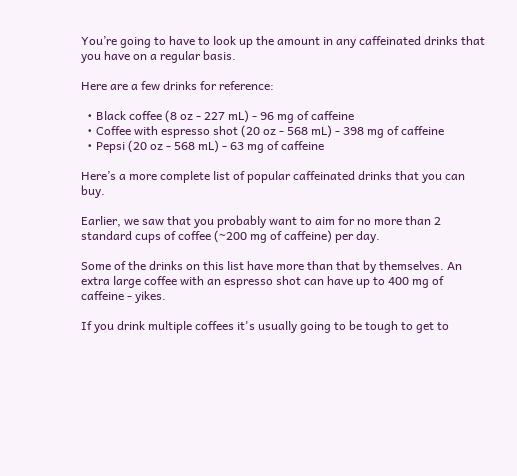You’re going to have to look up the amount in any caffeinated drinks that you have on a regular basis.

Here are a few drinks for reference:

  • Black coffee (8 oz - 227 mL) - 96 mg of caffeine
  • Coffee with espresso shot (20 oz - 568 mL) - 398 mg of caffeine
  • Pepsi (20 oz - 568 mL) - 63 mg of caffeine

Here’s a more complete list of popular caffeinated drinks that you can buy.

Earlier, we saw that you probably want to aim for no more than 2 standard cups of coffee (~200 mg of caffeine) per day.

Some of the drinks on this list have more than that by themselves. An extra large coffee with an espresso shot can have up to 400 mg of caffeine - yikes.

If you drink multiple coffees it's usually going to be tough to get to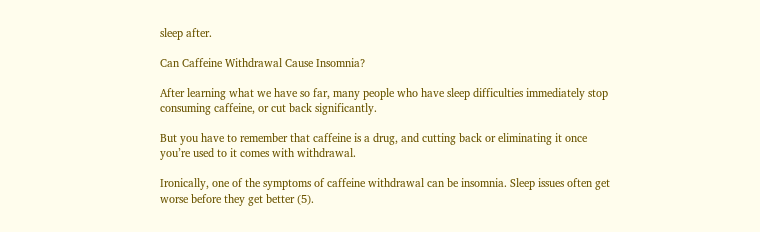sleep after.

Can Caffeine Withdrawal Cause Insomnia?

After learning what we have so far, many people who have sleep difficulties immediately stop consuming caffeine, or cut back significantly.

But you have to remember that caffeine is a drug, and cutting back or eliminating it once you’re used to it comes with withdrawal.

Ironically, one of the symptoms of caffeine withdrawal can be insomnia. Sleep issues often get worse before they get better (5).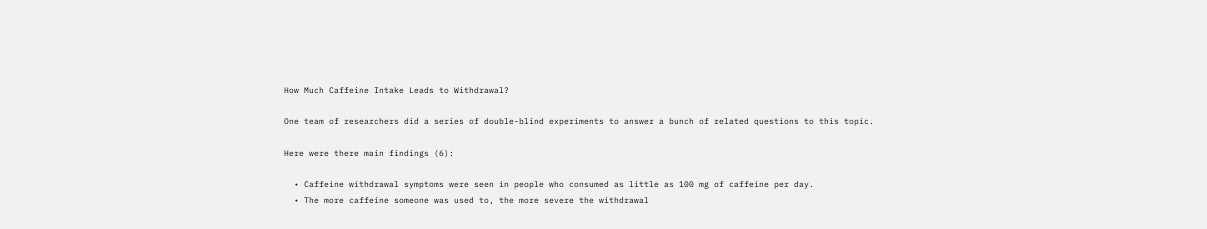How Much Caffeine Intake Leads to Withdrawal?

One team of researchers did a series of double-blind experiments to answer a bunch of related questions to this topic.

Here were there main findings (6):

  • Caffeine withdrawal symptoms were seen in people who consumed as little as 100 mg of caffeine per day.
  • The more caffeine someone was used to, the more severe the withdrawal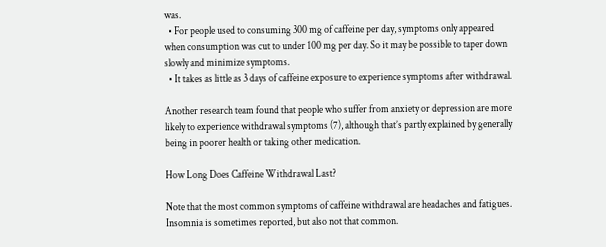was.
  • For people used to consuming 300 mg of caffeine per day, symptoms only appeared when consumption was cut to under 100 mg per day. So it may be possible to taper down slowly and minimize symptoms.
  • It takes as little as 3 days of caffeine exposure to experience symptoms after withdrawal.

Another research team found that people who suffer from anxiety or depression are more likely to experience withdrawal symptoms (7), although that’s partly explained by generally being in poorer health or taking other medication.

How Long Does Caffeine Withdrawal Last?

Note that the most common symptoms of caffeine withdrawal are headaches and fatigues. Insomnia is sometimes reported, but also not that common.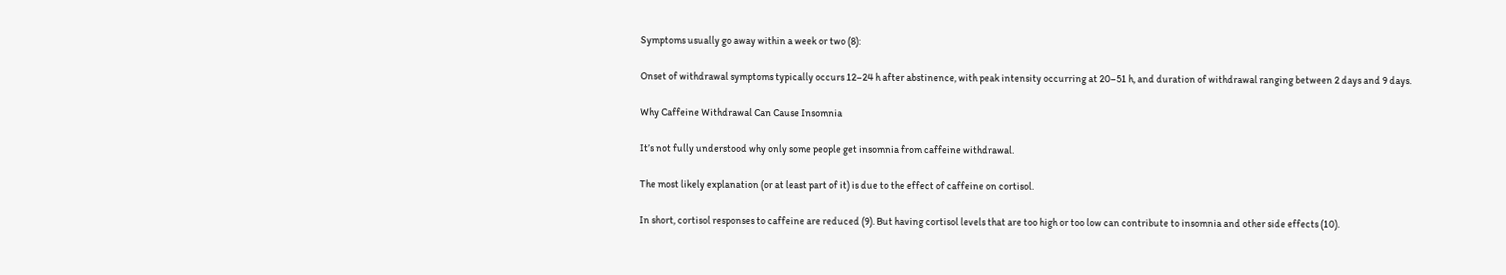Symptoms usually go away within a week or two (8):

Onset of withdrawal symptoms typically occurs 12–24 h after abstinence, with peak intensity occurring at 20–51 h, and duration of withdrawal ranging between 2 days and 9 days.

Why Caffeine Withdrawal Can Cause Insomnia

It’s not fully understood why only some people get insomnia from caffeine withdrawal.

The most likely explanation (or at least part of it) is due to the effect of caffeine on cortisol.

In short, cortisol responses to caffeine are reduced (9). But having cortisol levels that are too high or too low can contribute to insomnia and other side effects (10).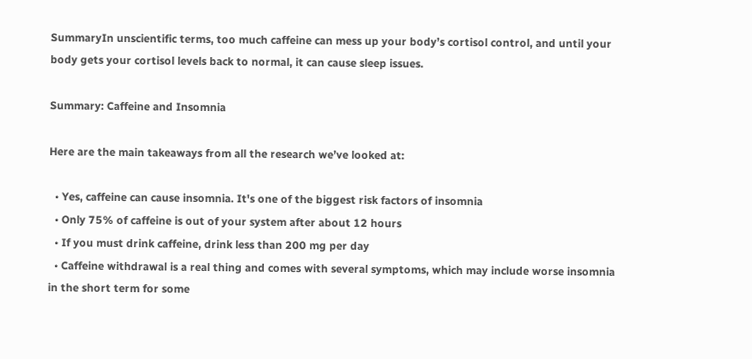SummaryIn unscientific terms, too much caffeine can mess up your body’s cortisol control, and until your body gets your cortisol levels back to normal, it can cause sleep issues.

Summary: Caffeine and Insomnia

Here are the main takeaways from all the research we’ve looked at:

  • Yes, caffeine can cause insomnia. It's one of the biggest risk factors of insomnia
  • Only 75% of caffeine is out of your system after about 12 hours
  • If you must drink caffeine, drink less than 200 mg per day
  • Caffeine withdrawal is a real thing and comes with several symptoms, which may include worse insomnia in the short term for some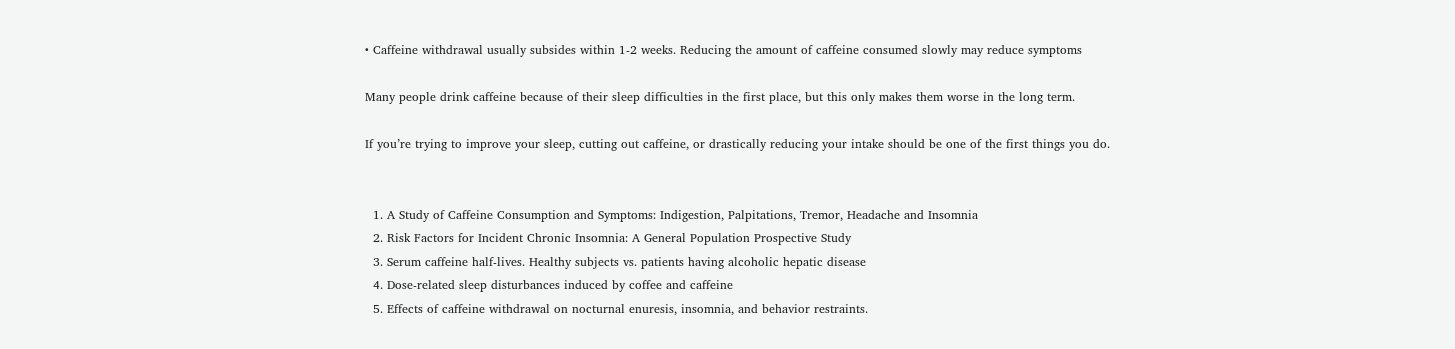• Caffeine withdrawal usually subsides within 1-2 weeks. Reducing the amount of caffeine consumed slowly may reduce symptoms

Many people drink caffeine because of their sleep difficulties in the first place, but this only makes them worse in the long term.

If you’re trying to improve your sleep, cutting out caffeine, or drastically reducing your intake should be one of the first things you do.


  1. A Study of Caffeine Consumption and Symptoms: Indigestion, Palpitations, Tremor, Headache and Insomnia
  2. Risk Factors for Incident Chronic Insomnia: A General Population Prospective Study
  3. Serum caffeine half-lives. Healthy subjects vs. patients having alcoholic hepatic disease
  4. Dose‐related sleep disturbances induced by coffee and caffeine
  5. Effects of caffeine withdrawal on nocturnal enuresis, insomnia, and behavior restraints.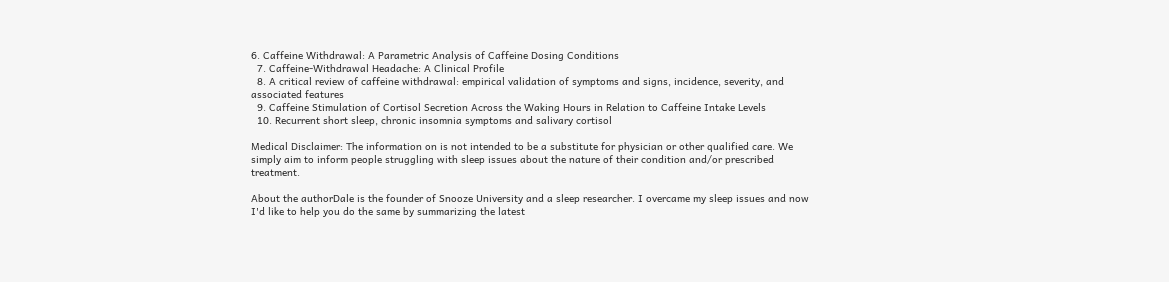6. Caffeine Withdrawal: A Parametric Analysis of Caffeine Dosing Conditions
  7. Caffeine-Withdrawal Headache: A Clinical Profile
  8. A critical review of caffeine withdrawal: empirical validation of symptoms and signs, incidence, severity, and associated features
  9. Caffeine Stimulation of Cortisol Secretion Across the Waking Hours in Relation to Caffeine Intake Levels
  10. Recurrent short sleep, chronic insomnia symptoms and salivary cortisol

Medical Disclaimer: The information on is not intended to be a substitute for physician or other qualified care. We simply aim to inform people struggling with sleep issues about the nature of their condition and/or prescribed treatment.

About the authorDale is the founder of Snooze University and a sleep researcher. I overcame my sleep issues and now I'd like to help you do the same by summarizing the latest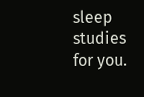sleep studies for you.